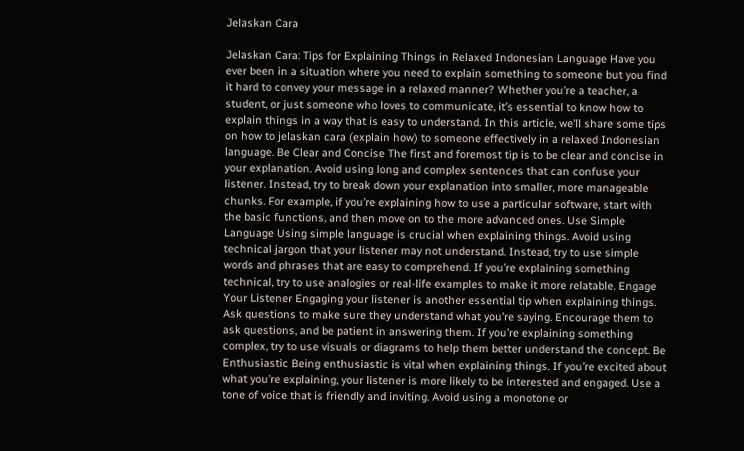Jelaskan Cara

Jelaskan Cara: Tips for Explaining Things in Relaxed Indonesian Language Have you ever been in a situation where you need to explain something to someone but you find it hard to convey your message in a relaxed manner? Whether you’re a teacher, a student, or just someone who loves to communicate, it’s essential to know how to explain things in a way that is easy to understand. In this article, we’ll share some tips on how to jelaskan cara (explain how) to someone effectively in a relaxed Indonesian language. Be Clear and Concise The first and foremost tip is to be clear and concise in your explanation. Avoid using long and complex sentences that can confuse your listener. Instead, try to break down your explanation into smaller, more manageable chunks. For example, if you’re explaining how to use a particular software, start with the basic functions, and then move on to the more advanced ones. Use Simple Language Using simple language is crucial when explaining things. Avoid using technical jargon that your listener may not understand. Instead, try to use simple words and phrases that are easy to comprehend. If you’re explaining something technical, try to use analogies or real-life examples to make it more relatable. Engage Your Listener Engaging your listener is another essential tip when explaining things. Ask questions to make sure they understand what you’re saying. Encourage them to ask questions, and be patient in answering them. If you’re explaining something complex, try to use visuals or diagrams to help them better understand the concept. Be Enthusiastic Being enthusiastic is vital when explaining things. If you’re excited about what you’re explaining, your listener is more likely to be interested and engaged. Use a tone of voice that is friendly and inviting. Avoid using a monotone or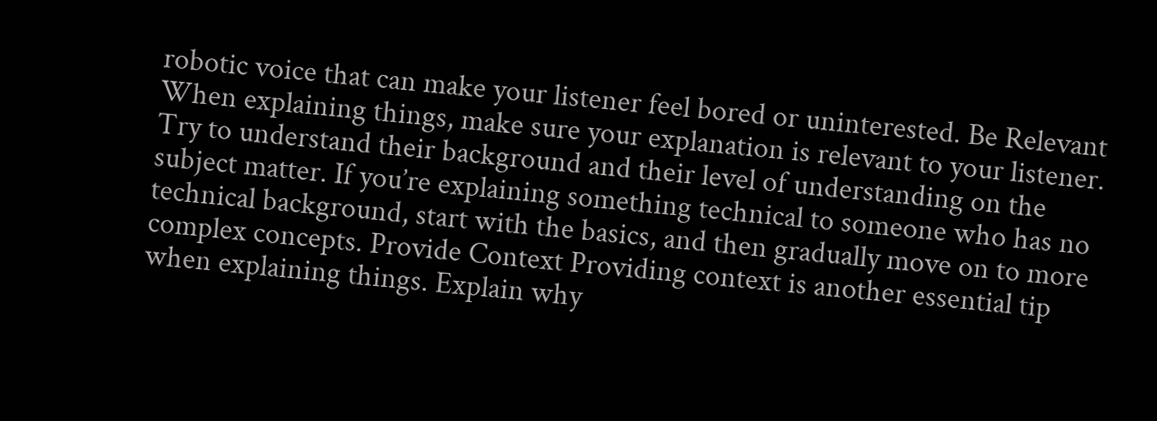robotic voice that can make your listener feel bored or uninterested. Be Relevant When explaining things, make sure your explanation is relevant to your listener. Try to understand their background and their level of understanding on the subject matter. If you’re explaining something technical to someone who has no technical background, start with the basics, and then gradually move on to more complex concepts. Provide Context Providing context is another essential tip when explaining things. Explain why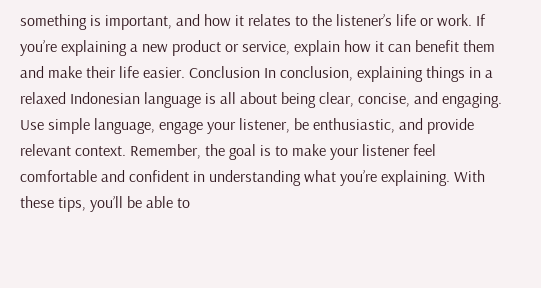something is important, and how it relates to the listener’s life or work. If you’re explaining a new product or service, explain how it can benefit them and make their life easier. Conclusion In conclusion, explaining things in a relaxed Indonesian language is all about being clear, concise, and engaging. Use simple language, engage your listener, be enthusiastic, and provide relevant context. Remember, the goal is to make your listener feel comfortable and confident in understanding what you’re explaining. With these tips, you’ll be able to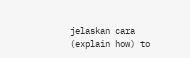jelaskan cara (explain how) to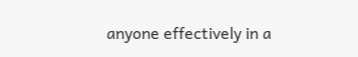anyone effectively in a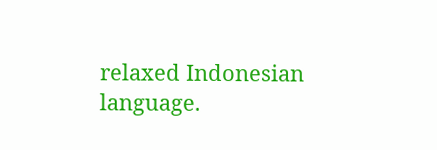relaxed Indonesian language.